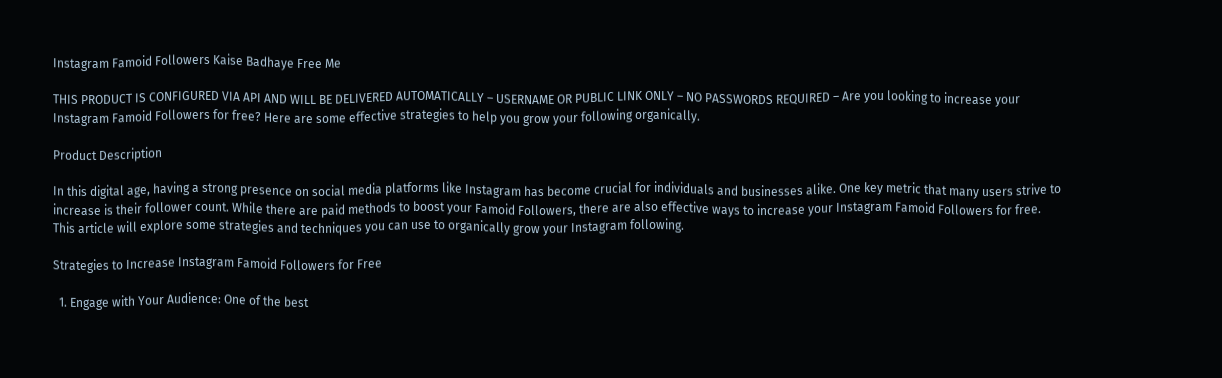Instagram Famoid Followers Kaise Badhaye Free Me

THIS PRODUCT IS CONFIGURED VIA API AND WILL BE DELIVERED AUTOMATICALLY – USERNAME OR PUBLIC LINK ONLY – NO PASSWORDS REQUIRED – Are you looking to increase your Instagram Famoid Followers for free? Here are some effective strategies to help you grow your following organically.

Product Description

In this digital age, having a strong presence on social media platforms like Instagram has become crucial for individuals and businesses alike. One key metric that many users strive to increase is their follower count. While there are paid methods to boost your Famoid Followers, there are also effective ways to increase your Instagram Famoid Followers for free. This article will explore some strategies and techniques you can use to organically grow your Instagram following.

Strategies to Increase Instagram Famoid Followers for Free

  1. Engage with Your Audience: One of the best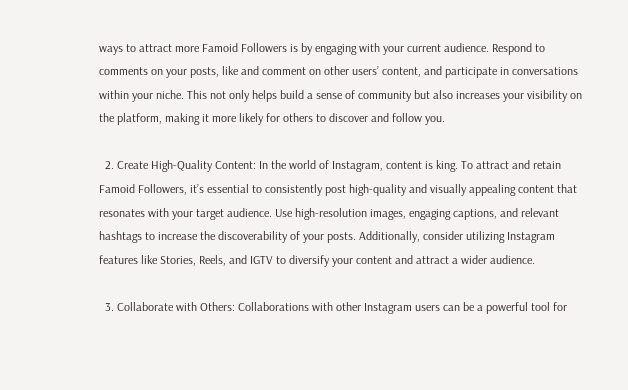ways to attract more Famoid Followers is by engaging with your current audience. Respond to comments on your posts, like and comment on other users’ content, and participate in conversations within your niche. This not only helps build a sense of community but also increases your visibility on the platform, making it more likely for others to discover and follow you.

  2. Create High-Quality Content: In the world of Instagram, content is king. To attract and retain Famoid Followers, it’s essential to consistently post high-quality and visually appealing content that resonates with your target audience. Use high-resolution images, engaging captions, and relevant hashtags to increase the discoverability of your posts. Additionally, consider utilizing Instagram features like Stories, Reels, and IGTV to diversify your content and attract a wider audience.

  3. Collaborate with Others: Collaborations with other Instagram users can be a powerful tool for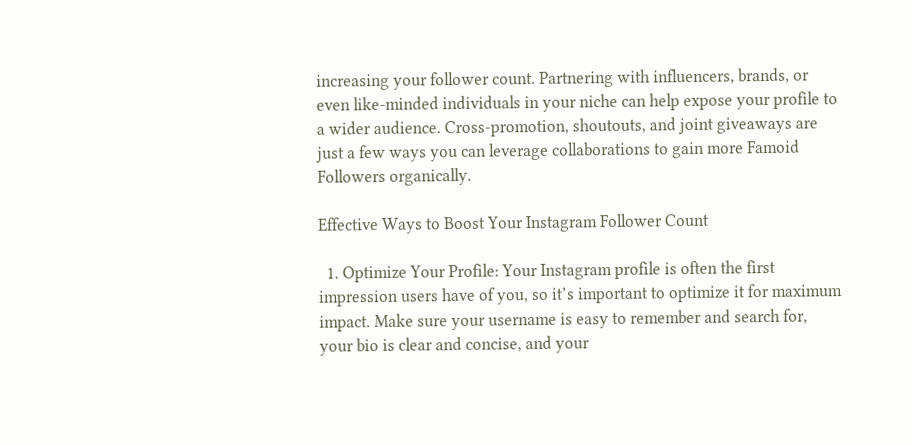increasing your follower count. Partnering with influencers, brands, or even like-minded individuals in your niche can help expose your profile to a wider audience. Cross-promotion, shoutouts, and joint giveaways are just a few ways you can leverage collaborations to gain more Famoid Followers organically.

Effective Ways to Boost Your Instagram Follower Count

  1. Optimize Your Profile: Your Instagram profile is often the first impression users have of you, so it’s important to optimize it for maximum impact. Make sure your username is easy to remember and search for, your bio is clear and concise, and your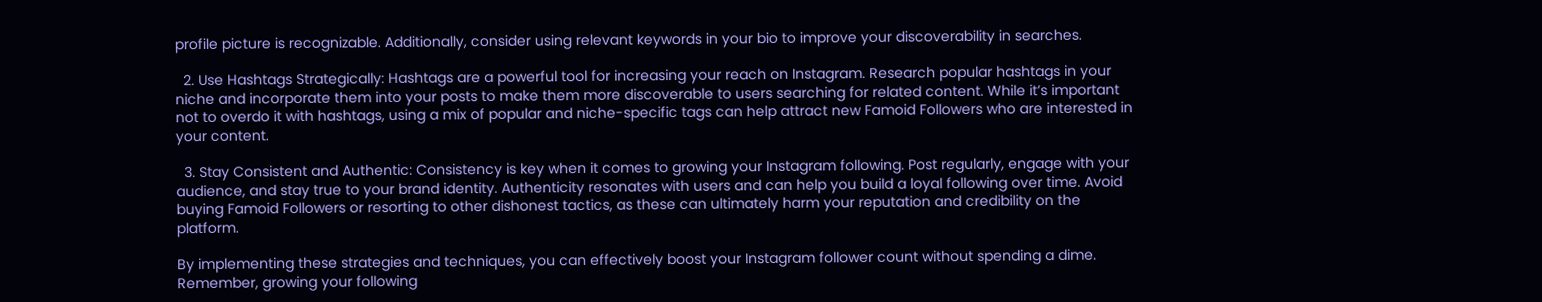profile picture is recognizable. Additionally, consider using relevant keywords in your bio to improve your discoverability in searches.

  2. Use Hashtags Strategically: Hashtags are a powerful tool for increasing your reach on Instagram. Research popular hashtags in your niche and incorporate them into your posts to make them more discoverable to users searching for related content. While it’s important not to overdo it with hashtags, using a mix of popular and niche-specific tags can help attract new Famoid Followers who are interested in your content.

  3. Stay Consistent and Authentic: Consistency is key when it comes to growing your Instagram following. Post regularly, engage with your audience, and stay true to your brand identity. Authenticity resonates with users and can help you build a loyal following over time. Avoid buying Famoid Followers or resorting to other dishonest tactics, as these can ultimately harm your reputation and credibility on the platform.

By implementing these strategies and techniques, you can effectively boost your Instagram follower count without spending a dime. Remember, growing your following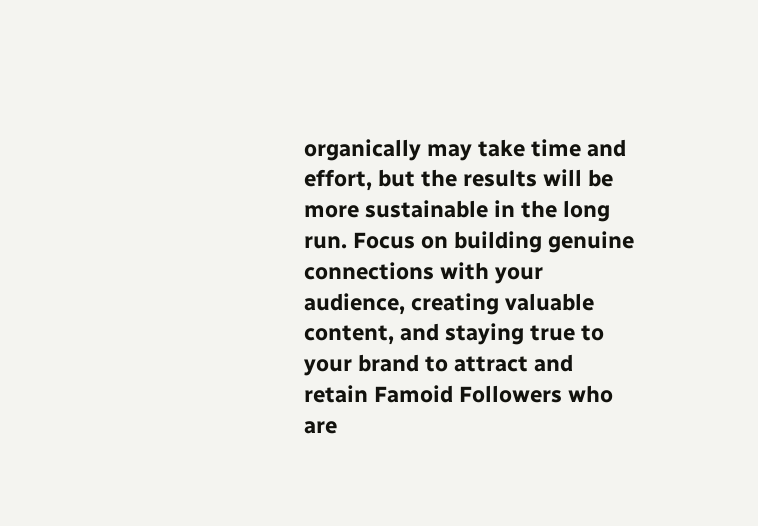organically may take time and effort, but the results will be more sustainable in the long run. Focus on building genuine connections with your audience, creating valuable content, and staying true to your brand to attract and retain Famoid Followers who are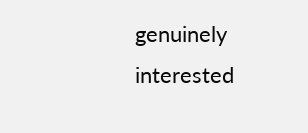genuinely interested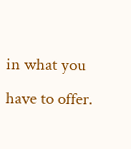in what you have to offer.